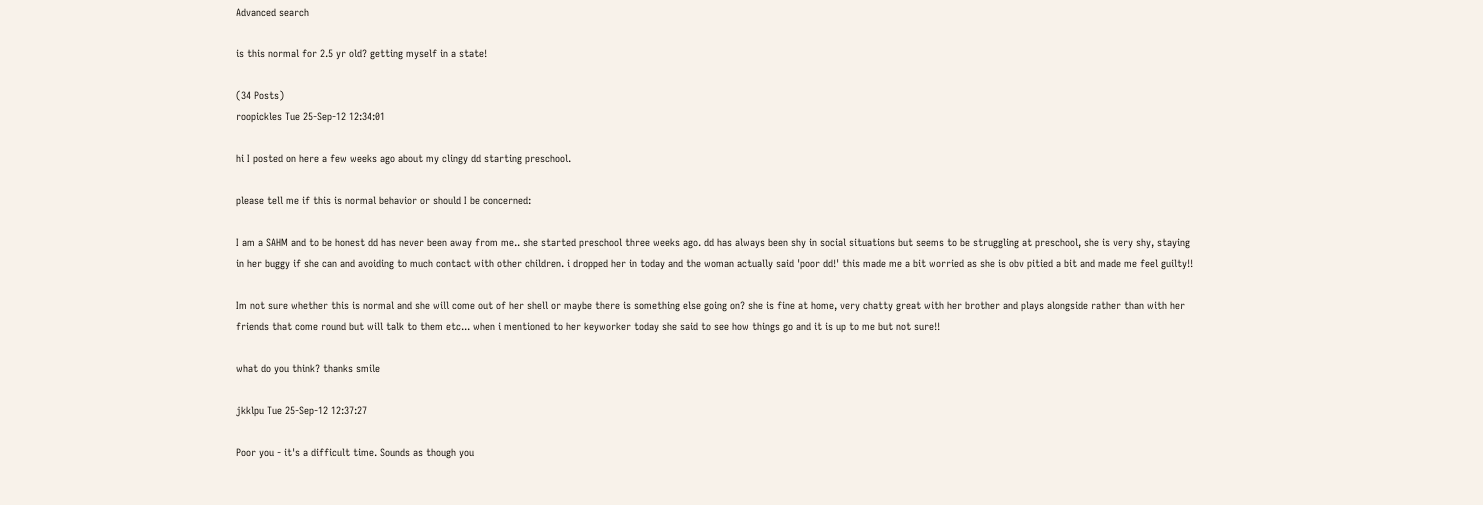Advanced search

is this normal for 2.5 yr old? getting myself in a state!

(34 Posts)
roopickles Tue 25-Sep-12 12:34:01

hi I posted on here a few weeks ago about my clingy dd starting preschool.

please tell me if this is normal behavior or should I be concerned:

I am a SAHM and to be honest dd has never been away from me.. she started preschool three weeks ago. dd has always been shy in social situations but seems to be struggling at preschool, she is very shy, staying in her buggy if she can and avoiding to much contact with other children. i dropped her in today and the woman actually said 'poor dd!' this made me a bit worried as she is obv pitied a bit and made me feel guilty!!

Im not sure whether this is normal and she will come out of her shell or maybe there is something else going on? she is fine at home, very chatty great with her brother and plays alongside rather than with her friends that come round but will talk to them etc... when i mentioned to her keyworker today she said to see how things go and it is up to me but not sure!!

what do you think? thanks smile

jkklpu Tue 25-Sep-12 12:37:27

Poor you - it's a difficult time. Sounds as though you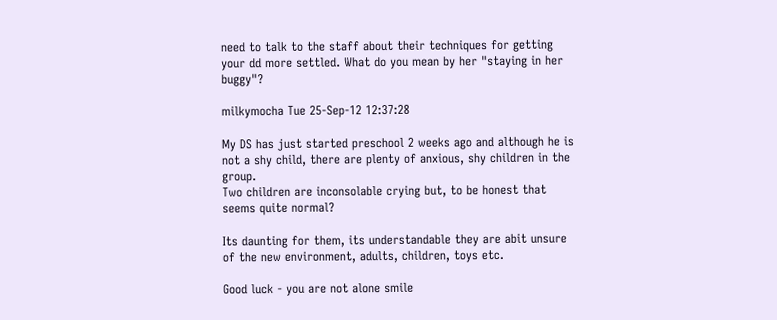need to talk to the staff about their techniques for getting your dd more settled. What do you mean by her "staying in her buggy"?

milkymocha Tue 25-Sep-12 12:37:28

My DS has just started preschool 2 weeks ago and although he is not a shy child, there are plenty of anxious, shy children in the group.
Two children are inconsolable crying but, to be honest that seems quite normal?

Its daunting for them, its understandable they are abit unsure of the new environment, adults, children, toys etc.

Good luck - you are not alone smile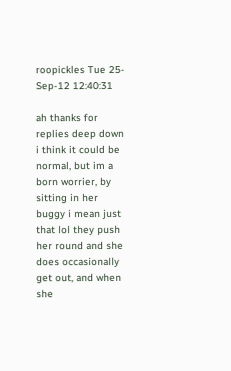roopickles Tue 25-Sep-12 12:40:31

ah thanks for replies deep down i think it could be normal, but im a born worrier, by sitting in her buggy i mean just that lol they push her round and she does occasionally get out, and when she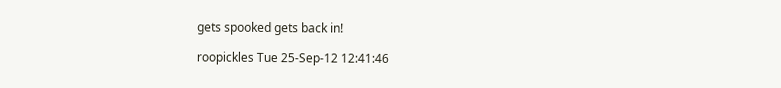gets spooked gets back in!

roopickles Tue 25-Sep-12 12:41:46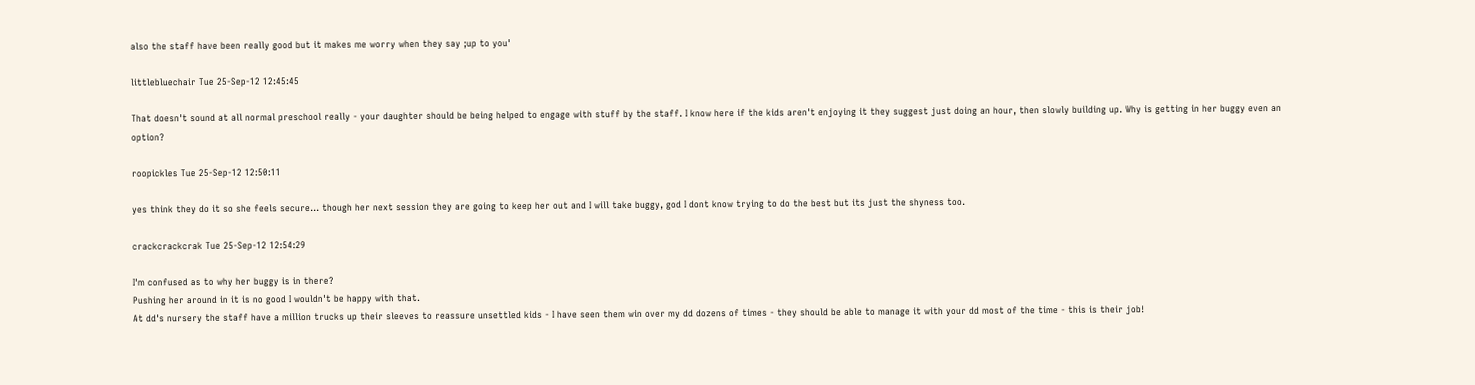also the staff have been really good but it makes me worry when they say ;up to you'

littlebluechair Tue 25-Sep-12 12:45:45

That doesn't sound at all normal preschool really - your daughter should be being helped to engage with stuff by the staff. I know here if the kids aren't enjoying it they suggest just doing an hour, then slowly building up. Why is getting in her buggy even an option?

roopickles Tue 25-Sep-12 12:50:11

yes think they do it so she feels secure... though her next session they are going to keep her out and I will take buggy, god I dont know trying to do the best but its just the shyness too.

crackcrackcrak Tue 25-Sep-12 12:54:29

I'm confused as to why her buggy is in there?
Pushing her around in it is no good I wouldn't be happy with that.
At dd's nursery the staff have a million trucks up their sleeves to reassure unsettled kids - I have seen them win over my dd dozens of times - they should be able to manage it with your dd most of the time - this is their job!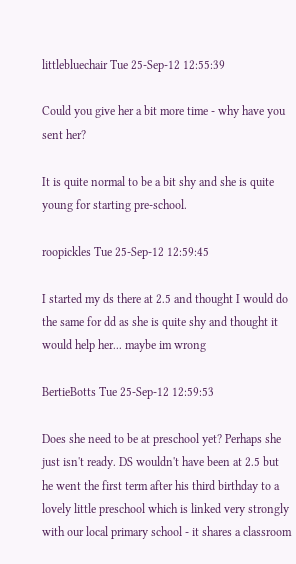littlebluechair Tue 25-Sep-12 12:55:39

Could you give her a bit more time - why have you sent her?

It is quite normal to be a bit shy and she is quite young for starting pre-school.

roopickles Tue 25-Sep-12 12:59:45

I started my ds there at 2.5 and thought I would do the same for dd as she is quite shy and thought it would help her... maybe im wrong

BertieBotts Tue 25-Sep-12 12:59:53

Does she need to be at preschool yet? Perhaps she just isn't ready. DS wouldn't have been at 2.5 but he went the first term after his third birthday to a lovely little preschool which is linked very strongly with our local primary school - it shares a classroom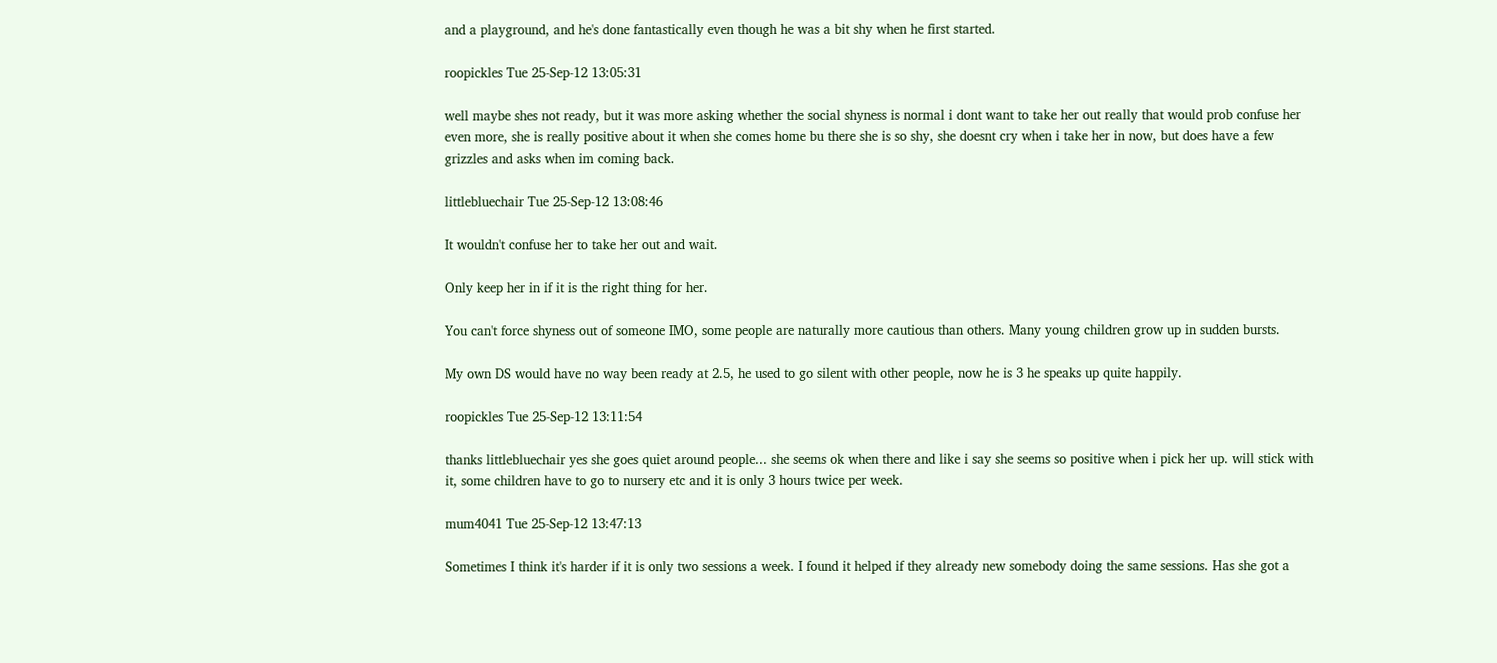and a playground, and he's done fantastically even though he was a bit shy when he first started.

roopickles Tue 25-Sep-12 13:05:31

well maybe shes not ready, but it was more asking whether the social shyness is normal i dont want to take her out really that would prob confuse her even more, she is really positive about it when she comes home bu there she is so shy, she doesnt cry when i take her in now, but does have a few grizzles and asks when im coming back.

littlebluechair Tue 25-Sep-12 13:08:46

It wouldn't confuse her to take her out and wait.

Only keep her in if it is the right thing for her.

You can't force shyness out of someone IMO, some people are naturally more cautious than others. Many young children grow up in sudden bursts.

My own DS would have no way been ready at 2.5, he used to go silent with other people, now he is 3 he speaks up quite happily.

roopickles Tue 25-Sep-12 13:11:54

thanks littlebluechair yes she goes quiet around people... she seems ok when there and like i say she seems so positive when i pick her up. will stick with it, some children have to go to nursery etc and it is only 3 hours twice per week.

mum4041 Tue 25-Sep-12 13:47:13

Sometimes I think it's harder if it is only two sessions a week. I found it helped if they already new somebody doing the same sessions. Has she got a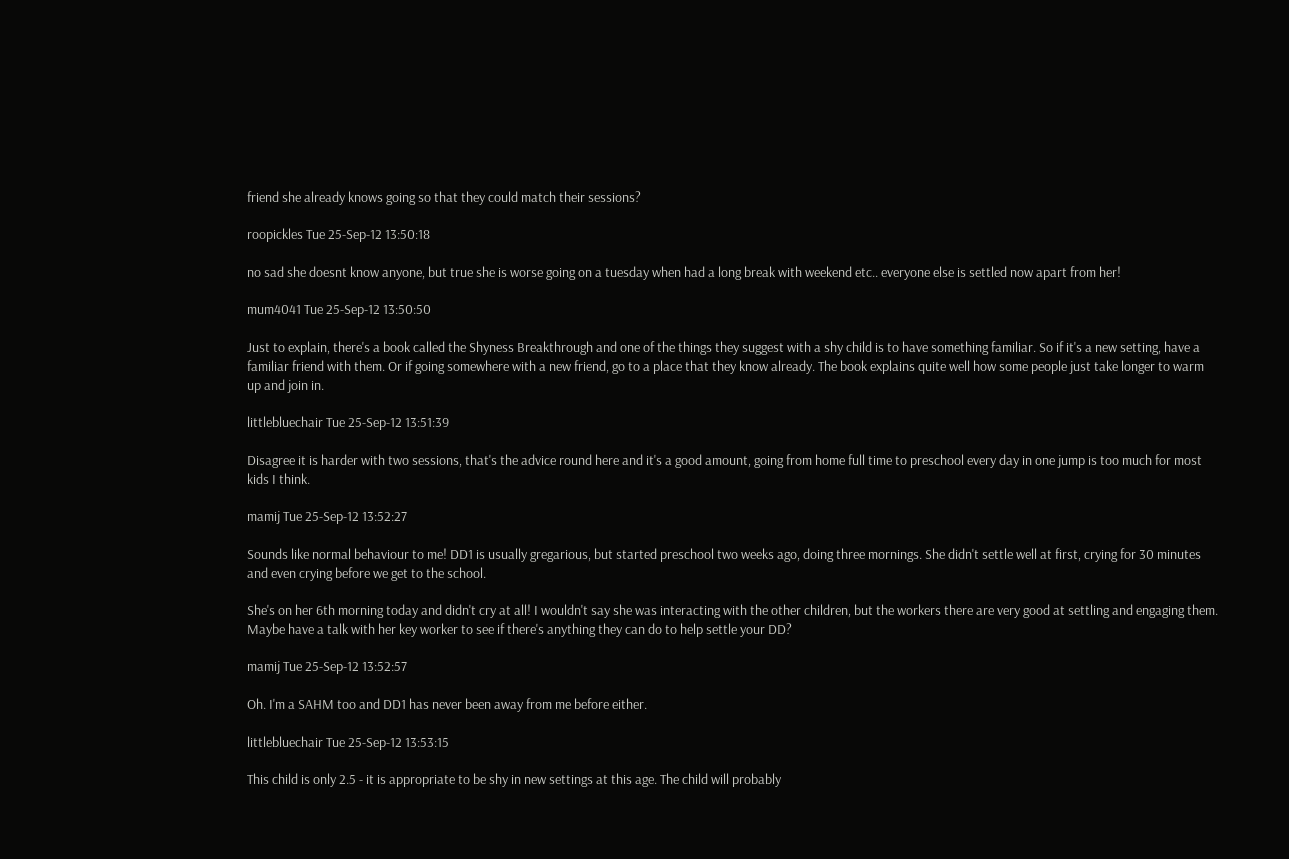friend she already knows going so that they could match their sessions?

roopickles Tue 25-Sep-12 13:50:18

no sad she doesnt know anyone, but true she is worse going on a tuesday when had a long break with weekend etc.. everyone else is settled now apart from her!

mum4041 Tue 25-Sep-12 13:50:50

Just to explain, there's a book called the Shyness Breakthrough and one of the things they suggest with a shy child is to have something familiar. So if it's a new setting, have a familiar friend with them. Or if going somewhere with a new friend, go to a place that they know already. The book explains quite well how some people just take longer to warm up and join in.

littlebluechair Tue 25-Sep-12 13:51:39

Disagree it is harder with two sessions, that's the advice round here and it's a good amount, going from home full time to preschool every day in one jump is too much for most kids I think.

mamij Tue 25-Sep-12 13:52:27

Sounds like normal behaviour to me! DD1 is usually gregarious, but started preschool two weeks ago, doing three mornings. She didn't settle well at first, crying for 30 minutes and even crying before we get to the school.

She's on her 6th morning today and didn't cry at all! I wouldn't say she was interacting with the other children, but the workers there are very good at settling and engaging them. Maybe have a talk with her key worker to see if there's anything they can do to help settle your DD?

mamij Tue 25-Sep-12 13:52:57

Oh. I'm a SAHM too and DD1 has never been away from me before either.

littlebluechair Tue 25-Sep-12 13:53:15

This child is only 2.5 - it is appropriate to be shy in new settings at this age. The child will probably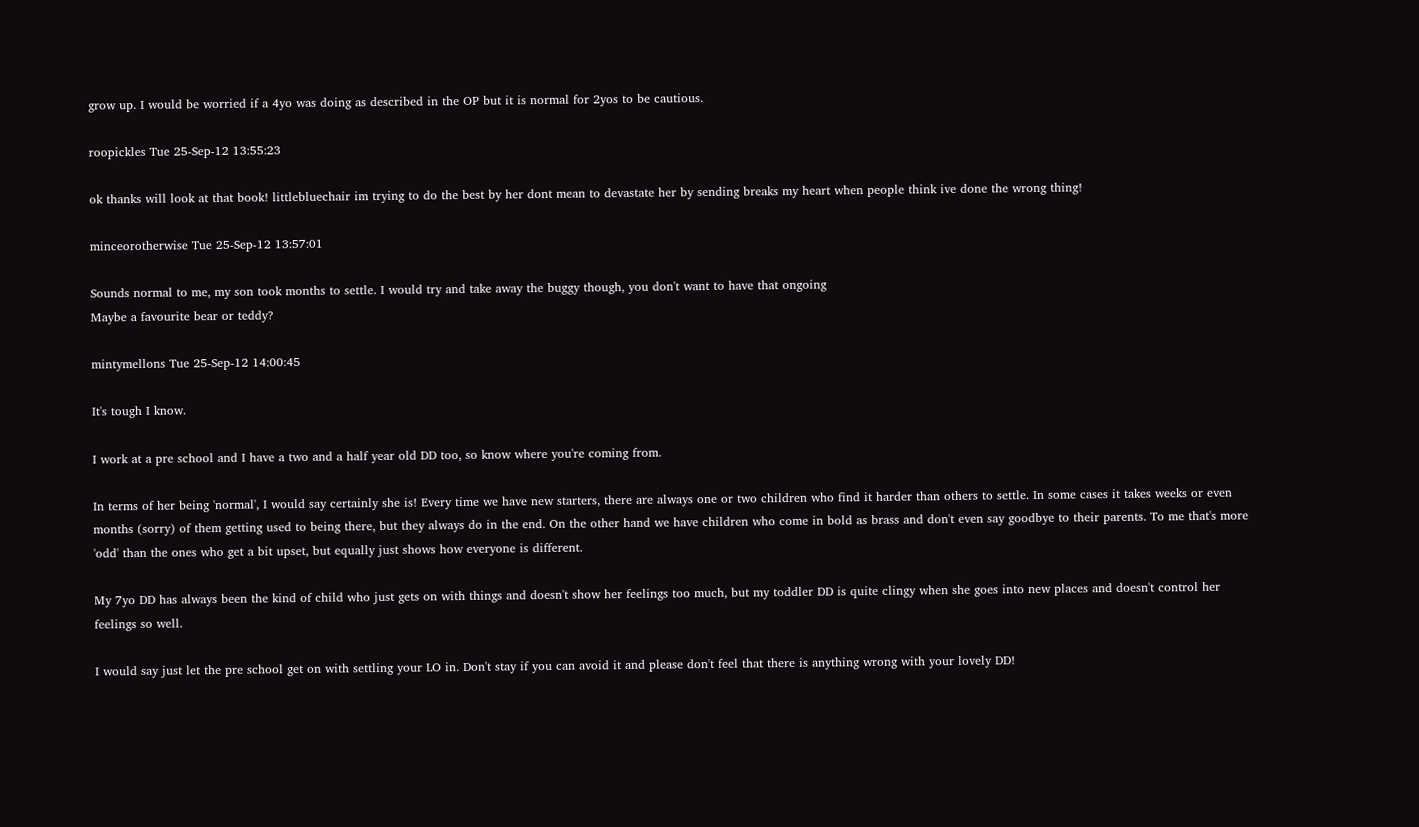grow up. I would be worried if a 4yo was doing as described in the OP but it is normal for 2yos to be cautious.

roopickles Tue 25-Sep-12 13:55:23

ok thanks will look at that book! littlebluechair im trying to do the best by her dont mean to devastate her by sending breaks my heart when people think ive done the wrong thing!

minceorotherwise Tue 25-Sep-12 13:57:01

Sounds normal to me, my son took months to settle. I would try and take away the buggy though, you don't want to have that ongoing
Maybe a favourite bear or teddy?

mintymellons Tue 25-Sep-12 14:00:45

It's tough I know.

I work at a pre school and I have a two and a half year old DD too, so know where you're coming from.

In terms of her being 'normal', I would say certainly she is! Every time we have new starters, there are always one or two children who find it harder than others to settle. In some cases it takes weeks or even months (sorry) of them getting used to being there, but they always do in the end. On the other hand we have children who come in bold as brass and don't even say goodbye to their parents. To me that's more 'odd' than the ones who get a bit upset, but equally just shows how everyone is different.

My 7yo DD has always been the kind of child who just gets on with things and doesn't show her feelings too much, but my toddler DD is quite clingy when she goes into new places and doesn't control her feelings so well.

I would say just let the pre school get on with settling your LO in. Don't stay if you can avoid it and please don't feel that there is anything wrong with your lovely DD!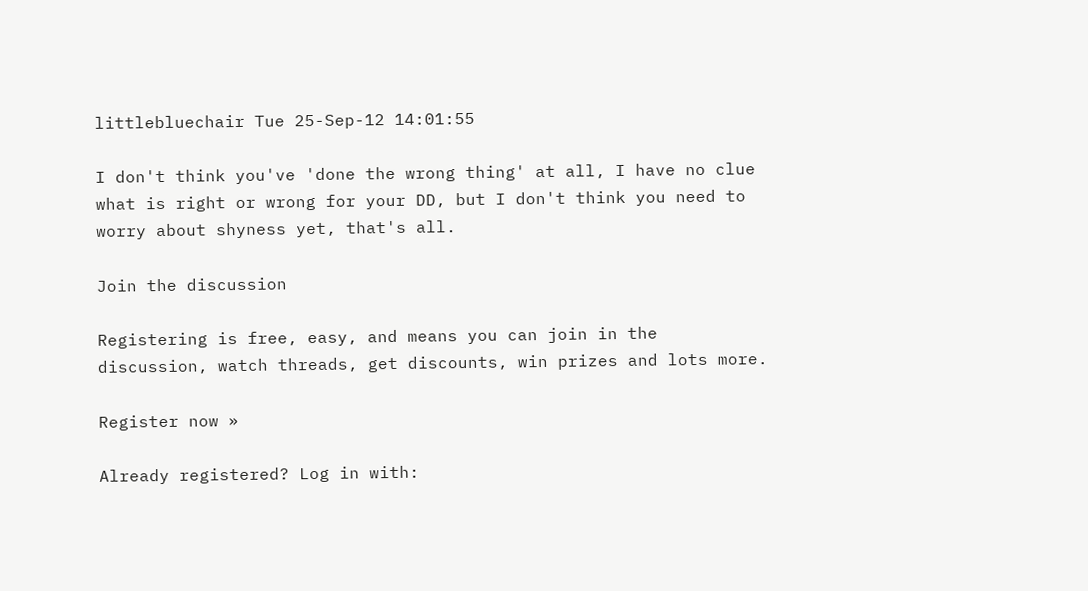littlebluechair Tue 25-Sep-12 14:01:55

I don't think you've 'done the wrong thing' at all, I have no clue what is right or wrong for your DD, but I don't think you need to worry about shyness yet, that's all.

Join the discussion

Registering is free, easy, and means you can join in the discussion, watch threads, get discounts, win prizes and lots more.

Register now »

Already registered? Log in with: